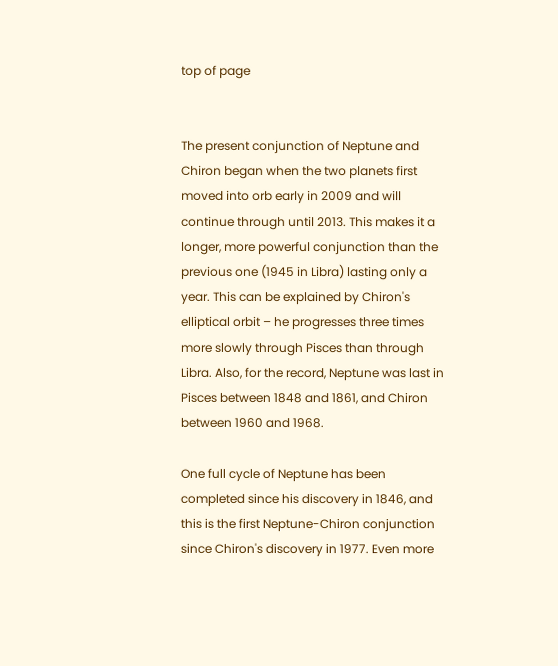top of page


The present conjunction of Neptune and Chiron began when the two planets first moved into orb early in 2009 and will continue through until 2013. This makes it a longer, more powerful conjunction than the previous one (1945 in Libra) lasting only a year. This can be explained by Chiron's elliptical orbit – he progresses three times more slowly through Pisces than through Libra. Also, for the record, Neptune was last in Pisces between 1848 and 1861, and Chiron between 1960 and 1968.

One full cycle of Neptune has been completed since his discovery in 1846, and this is the first Neptune-Chiron conjunction since Chiron's discovery in 1977. Even more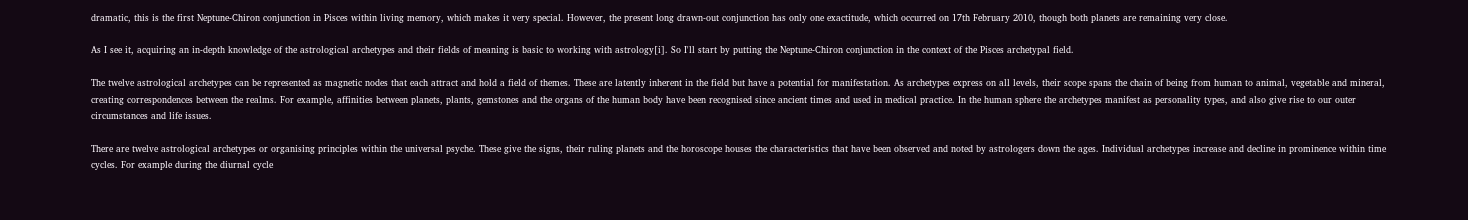dramatic, this is the first Neptune-Chiron conjunction in Pisces within living memory, which makes it very special. However, the present long drawn-out conjunction has only one exactitude, which occurred on 17th February 2010, though both planets are remaining very close.

As I see it, acquiring an in-depth knowledge of the astrological archetypes and their fields of meaning is basic to working with astrology[i]. So I'll start by putting the Neptune-Chiron conjunction in the context of the Pisces archetypal field.

The twelve astrological archetypes can be represented as magnetic nodes that each attract and hold a field of themes. These are latently inherent in the field but have a potential for manifestation. As archetypes express on all levels, their scope spans the chain of being from human to animal, vegetable and mineral, creating correspondences between the realms. For example, affinities between planets, plants, gemstones and the organs of the human body have been recognised since ancient times and used in medical practice. In the human sphere the archetypes manifest as personality types, and also give rise to our outer circumstances and life issues.

There are twelve astrological archetypes or organising principles within the universal psyche. These give the signs, their ruling planets and the horoscope houses the characteristics that have been observed and noted by astrologers down the ages. Individual archetypes increase and decline in prominence within time cycles. For example during the diurnal cycle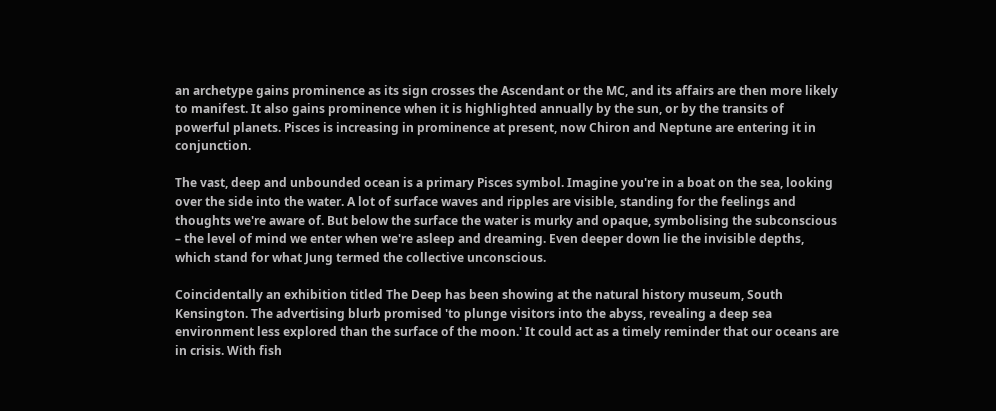an archetype gains prominence as its sign crosses the Ascendant or the MC, and its affairs are then more likely to manifest. It also gains prominence when it is highlighted annually by the sun, or by the transits of powerful planets. Pisces is increasing in prominence at present, now Chiron and Neptune are entering it in conjunction.

The vast, deep and unbounded ocean is a primary Pisces symbol. Imagine you're in a boat on the sea, looking over the side into the water. A lot of surface waves and ripples are visible, standing for the feelings and thoughts we're aware of. But below the surface the water is murky and opaque, symbolising the subconscious – the level of mind we enter when we're asleep and dreaming. Even deeper down lie the invisible depths, which stand for what Jung termed the collective unconscious.

Coincidentally an exhibition titled The Deep has been showing at the natural history museum, South Kensington. The advertising blurb promised 'to plunge visitors into the abyss, revealing a deep sea environment less explored than the surface of the moon.' It could act as a timely reminder that our oceans are in crisis. With fish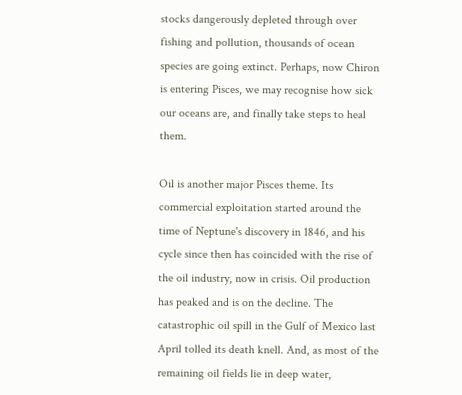stocks dangerously depleted through over fishing and pollution, thousands of ocean species are going extinct. Perhaps, now Chiron is entering Pisces, we may recognise how sick our oceans are, and finally take steps to heal them.

Oil is another major Pisces theme. Its commercial exploitation started around the time of Neptune's discovery in 1846, and his cycle since then has coincided with the rise of the oil industry, now in crisis. Oil production has peaked and is on the decline. The catastrophic oil spill in the Gulf of Mexico last April tolled its death knell. And, as most of the remaining oil fields lie in deep water,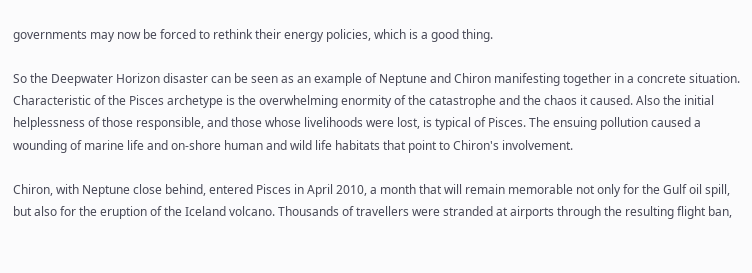governments may now be forced to rethink their energy policies, which is a good thing.

So the Deepwater Horizon disaster can be seen as an example of Neptune and Chiron manifesting together in a concrete situation. Characteristic of the Pisces archetype is the overwhelming enormity of the catastrophe and the chaos it caused. Also the initial helplessness of those responsible, and those whose livelihoods were lost, is typical of Pisces. The ensuing pollution caused a wounding of marine life and on-shore human and wild life habitats that point to Chiron's involvement.

Chiron, with Neptune close behind, entered Pisces in April 2010, a month that will remain memorable not only for the Gulf oil spill, but also for the eruption of the Iceland volcano. Thousands of travellers were stranded at airports through the resulting flight ban,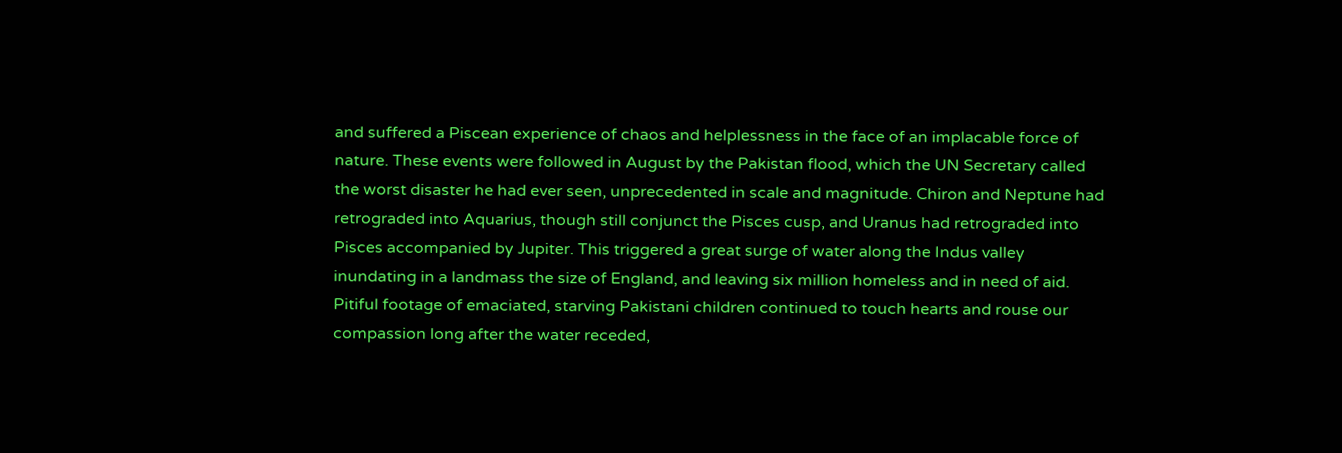and suffered a Piscean experience of chaos and helplessness in the face of an implacable force of nature. These events were followed in August by the Pakistan flood, which the UN Secretary called the worst disaster he had ever seen, unprecedented in scale and magnitude. Chiron and Neptune had retrograded into Aquarius, though still conjunct the Pisces cusp, and Uranus had retrograded into Pisces accompanied by Jupiter. This triggered a great surge of water along the Indus valley inundating in a landmass the size of England, and leaving six million homeless and in need of aid. Pitiful footage of emaciated, starving Pakistani children continued to touch hearts and rouse our compassion long after the water receded,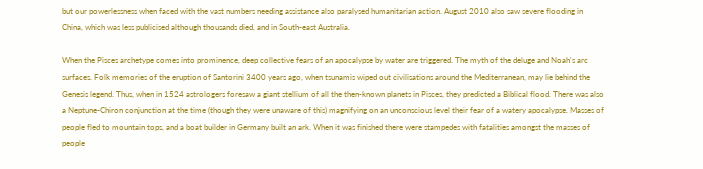but our powerlessness when faced with the vast numbers needing assistance also paralysed humanitarian action. August 2010 also saw severe flooding in China, which was less publicised although thousands died, and in South-east Australia.

When the Pisces archetype comes into prominence, deep collective fears of an apocalypse by water are triggered. The myth of the deluge and Noah's arc surfaces. Folk memories of the eruption of Santorini 3400 years ago, when tsunamis wiped out civilisations around the Mediterranean, may lie behind the Genesis legend. Thus, when in 1524 astrologers foresaw a giant stellium of all the then-known planets in Pisces, they predicted a Biblical flood. There was also a Neptune-Chiron conjunction at the time (though they were unaware of this) magnifying on an unconscious level their fear of a watery apocalypse. Masses of people fled to mountain tops, and a boat builder in Germany built an ark. When it was finished there were stampedes with fatalities amongst the masses of people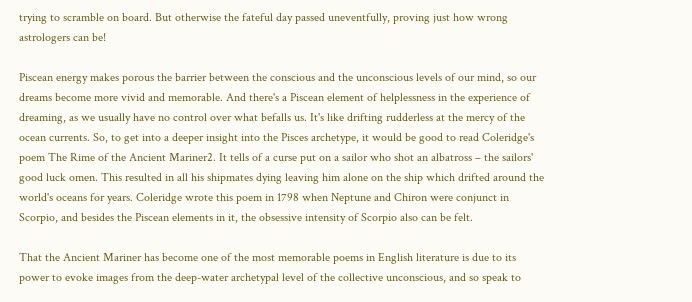trying to scramble on board. But otherwise the fateful day passed uneventfully, proving just how wrong astrologers can be!

Piscean energy makes porous the barrier between the conscious and the unconscious levels of our mind, so our dreams become more vivid and memorable. And there's a Piscean element of helplessness in the experience of dreaming, as we usually have no control over what befalls us. It's like drifting rudderless at the mercy of the ocean currents. So, to get into a deeper insight into the Pisces archetype, it would be good to read Coleridge's poem The Rime of the Ancient Mariner2. It tells of a curse put on a sailor who shot an albatross – the sailors' good luck omen. This resulted in all his shipmates dying leaving him alone on the ship which drifted around the world's oceans for years. Coleridge wrote this poem in 1798 when Neptune and Chiron were conjunct in Scorpio, and besides the Piscean elements in it, the obsessive intensity of Scorpio also can be felt.

That the Ancient Mariner has become one of the most memorable poems in English literature is due to its power to evoke images from the deep-water archetypal level of the collective unconscious, and so speak to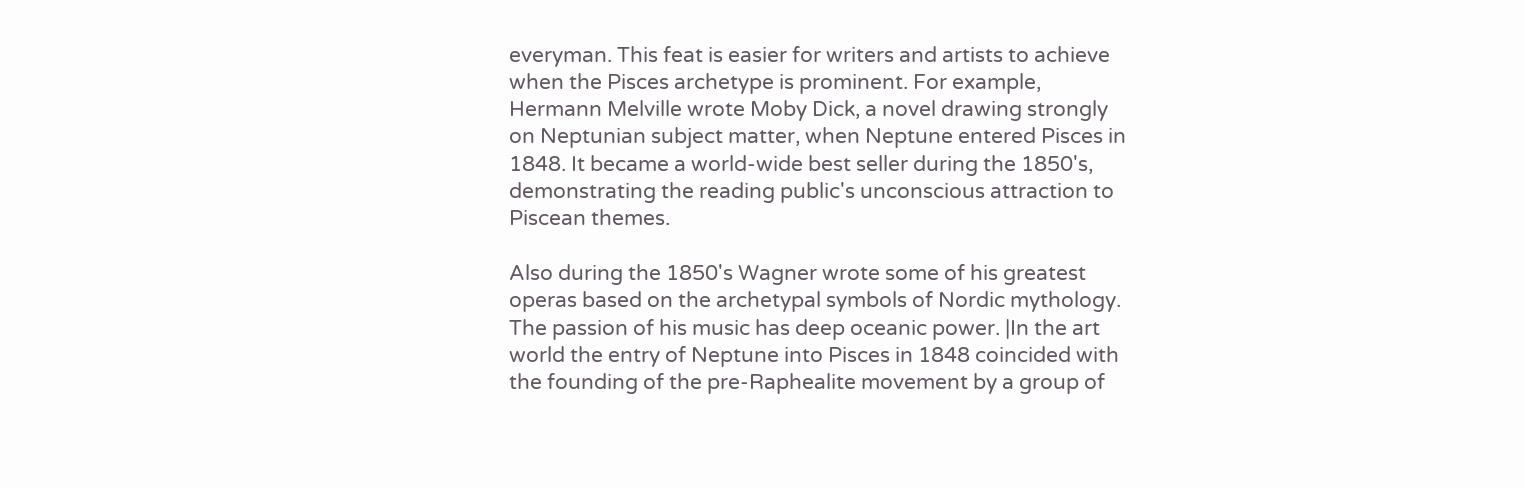everyman. This feat is easier for writers and artists to achieve when the Pisces archetype is prominent. For example, Hermann Melville wrote Moby Dick, a novel drawing strongly on Neptunian subject matter, when Neptune entered Pisces in 1848. It became a world-wide best seller during the 1850's, demonstrating the reading public's unconscious attraction to Piscean themes.

Also during the 1850's Wagner wrote some of his greatest operas based on the archetypal symbols of Nordic mythology. The passion of his music has deep oceanic power. |In the art world the entry of Neptune into Pisces in 1848 coincided with the founding of the pre-Raphealite movement by a group of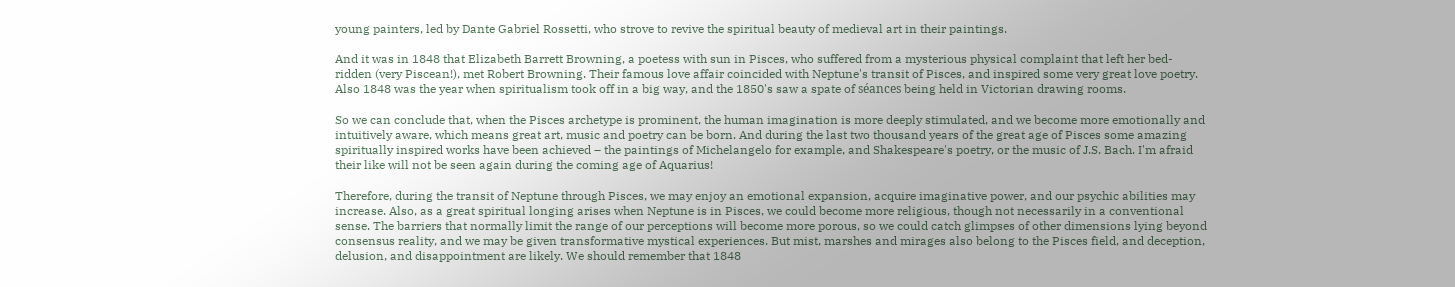young painters, led by Dante Gabriel Rossetti, who strove to revive the spiritual beauty of medieval art in their paintings.

And it was in 1848 that Elizabeth Barrett Browning, a poetess with sun in Pisces, who suffered from a mysterious physical complaint that left her bed-ridden (very Piscean!), met Robert Browning. Their famous love affair coincided with Neptune's transit of Pisces, and inspired some very great love poetry. Also 1848 was the year when spiritualism took off in a big way, and the 1850's saw a spate of séances being held in Victorian drawing rooms.

So we can conclude that, when the Pisces archetype is prominent, the human imagination is more deeply stimulated, and we become more emotionally and intuitively aware, which means great art, music and poetry can be born. And during the last two thousand years of the great age of Pisces some amazing spiritually inspired works have been achieved – the paintings of Michelangelo for example, and Shakespeare's poetry, or the music of J.S. Bach. I'm afraid their like will not be seen again during the coming age of Aquarius!

Therefore, during the transit of Neptune through Pisces, we may enjoy an emotional expansion, acquire imaginative power, and our psychic abilities may increase. Also, as a great spiritual longing arises when Neptune is in Pisces, we could become more religious, though not necessarily in a conventional sense. The barriers that normally limit the range of our perceptions will become more porous, so we could catch glimpses of other dimensions lying beyond consensus reality, and we may be given transformative mystical experiences. But mist, marshes and mirages also belong to the Pisces field, and deception, delusion, and disappointment are likely. We should remember that 1848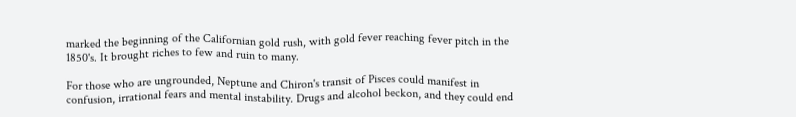marked the beginning of the Californian gold rush, with gold fever reaching fever pitch in the 1850's. It brought riches to few and ruin to many.

For those who are ungrounded, Neptune and Chiron's transit of Pisces could manifest in confusion, irrational fears and mental instability. Drugs and alcohol beckon, and they could end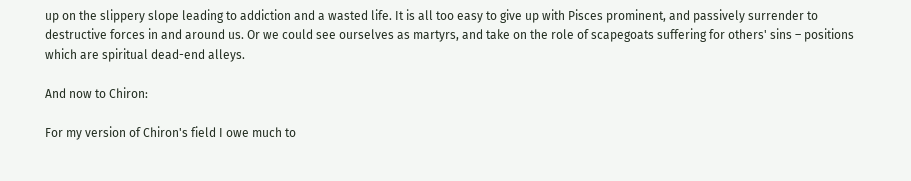up on the slippery slope leading to addiction and a wasted life. It is all too easy to give up with Pisces prominent, and passively surrender to destructive forces in and around us. Or we could see ourselves as martyrs, and take on the role of scapegoats suffering for others' sins – positions which are spiritual dead-end alleys.

And now to Chiron:

For my version of Chiron's field I owe much to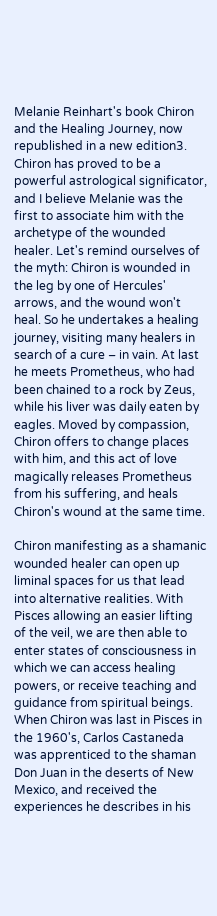Melanie Reinhart's book Chiron and the Healing Journey, now republished in a new edition3. Chiron has proved to be a powerful astrological significator, and I believe Melanie was the first to associate him with the archetype of the wounded healer. Let's remind ourselves of the myth: Chiron is wounded in the leg by one of Hercules' arrows, and the wound won't heal. So he undertakes a healing journey, visiting many healers in search of a cure – in vain. At last he meets Prometheus, who had been chained to a rock by Zeus, while his liver was daily eaten by eagles. Moved by compassion, Chiron offers to change places with him, and this act of love magically releases Prometheus from his suffering, and heals Chiron's wound at the same time.

Chiron manifesting as a shamanic wounded healer can open up liminal spaces for us that lead into alternative realities. With Pisces allowing an easier lifting of the veil, we are then able to enter states of consciousness in which we can access healing powers, or receive teaching and guidance from spiritual beings. When Chiron was last in Pisces in the 1960's, Carlos Castaneda was apprenticed to the shaman Don Juan in the deserts of New Mexico, and received the experiences he describes in his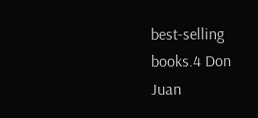best-selling books.4 Don Juan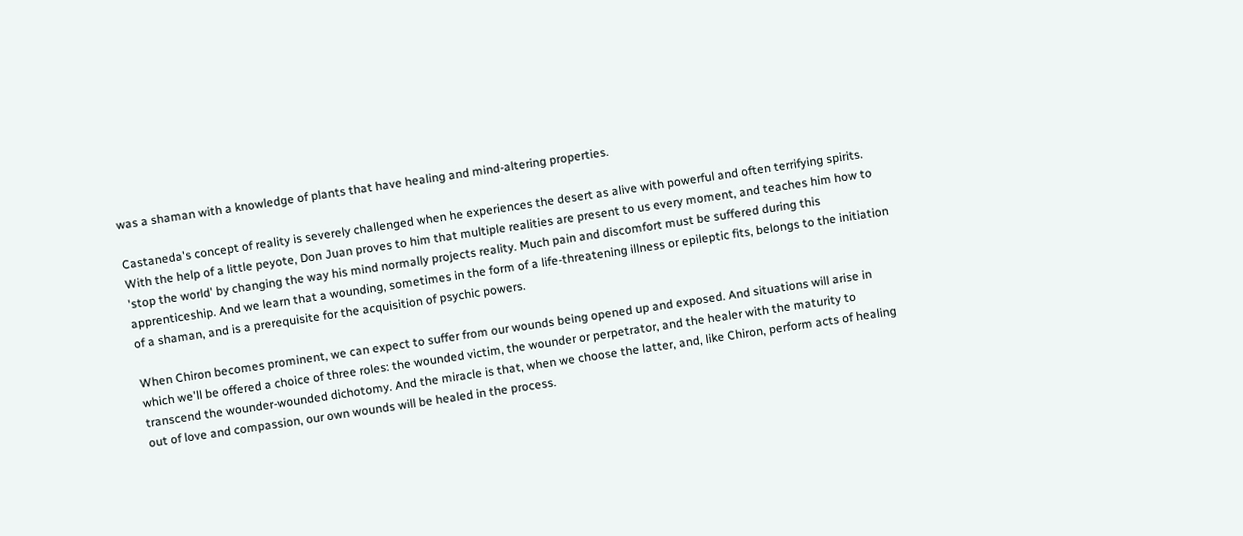was a shaman with a knowledge of plants that have healing and mind-altering properties.

Castaneda's concept of reality is severely challenged when he experiences the desert as alive with powerful and often terrifying spirits. With the help of a little peyote, Don Juan proves to him that multiple realities are present to us every moment, and teaches him how to 'stop the world' by changing the way his mind normally projects reality. Much pain and discomfort must be suffered during this apprenticeship. And we learn that a wounding, sometimes in the form of a life-threatening illness or epileptic fits, belongs to the initiation of a shaman, and is a prerequisite for the acquisition of psychic powers.

When Chiron becomes prominent, we can expect to suffer from our wounds being opened up and exposed. And situations will arise in which we'll be offered a choice of three roles: the wounded victim, the wounder or perpetrator, and the healer with the maturity to transcend the wounder-wounded dichotomy. And the miracle is that, when we choose the latter, and, like Chiron, perform acts of healing out of love and compassion, our own wounds will be healed in the process.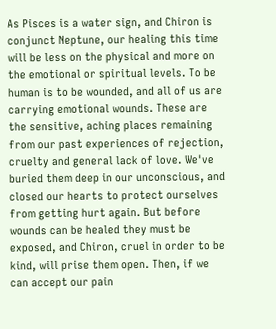As Pisces is a water sign, and Chiron is conjunct Neptune, our healing this time will be less on the physical and more on the emotional or spiritual levels. To be human is to be wounded, and all of us are carrying emotional wounds. These are the sensitive, aching places remaining from our past experiences of rejection, cruelty and general lack of love. We've buried them deep in our unconscious, and closed our hearts to protect ourselves from getting hurt again. But before wounds can be healed they must be exposed, and Chiron, cruel in order to be kind, will prise them open. Then, if we can accept our pain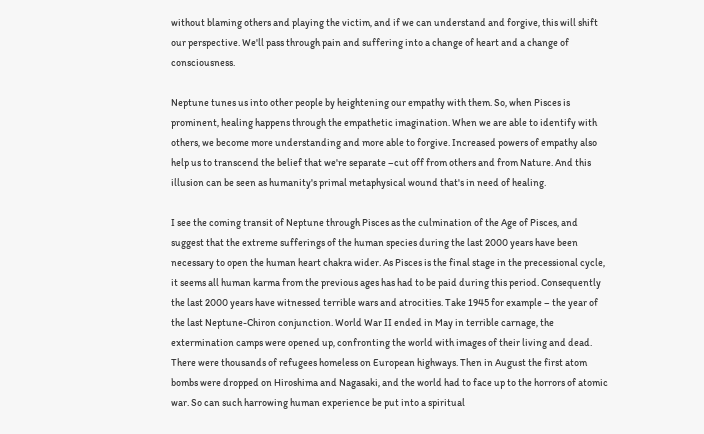without blaming others and playing the victim, and if we can understand and forgive, this will shift our perspective. We'll pass through pain and suffering into a change of heart and a change of consciousness.

Neptune tunes us into other people by heightening our empathy with them. So, when Pisces is prominent, healing happens through the empathetic imagination. When we are able to identify with others, we become more understanding and more able to forgive. Increased powers of empathy also help us to transcend the belief that we're separate –cut off from others and from Nature. And this illusion can be seen as humanity's primal metaphysical wound that's in need of healing.

I see the coming transit of Neptune through Pisces as the culmination of the Age of Pisces, and suggest that the extreme sufferings of the human species during the last 2000 years have been necessary to open the human heart chakra wider. As Pisces is the final stage in the precessional cycle, it seems all human karma from the previous ages has had to be paid during this period. Consequently the last 2000 years have witnessed terrible wars and atrocities. Take 1945 for example – the year of the last Neptune-Chiron conjunction. World War II ended in May in terrible carnage, the extermination camps were opened up, confronting the world with images of their living and dead. There were thousands of refugees homeless on European highways. Then in August the first atom bombs were dropped on Hiroshima and Nagasaki, and the world had to face up to the horrors of atomic war. So can such harrowing human experience be put into a spiritual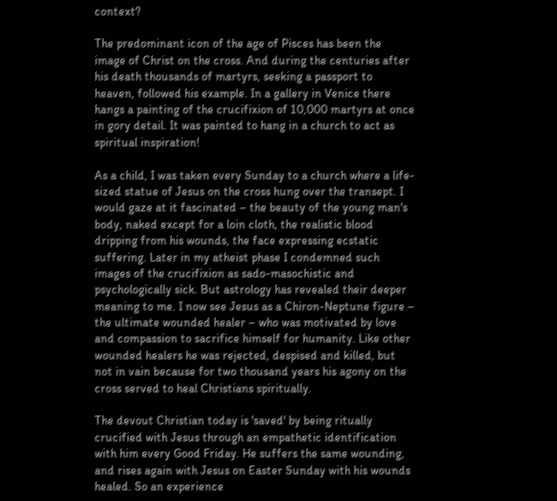context?

The predominant icon of the age of Pisces has been the image of Christ on the cross. And during the centuries after his death thousands of martyrs, seeking a passport to heaven, followed his example. In a gallery in Venice there hangs a painting of the crucifixion of 10,000 martyrs at once in gory detail. It was painted to hang in a church to act as spiritual inspiration!

As a child, I was taken every Sunday to a church where a life-sized statue of Jesus on the cross hung over the transept. I would gaze at it fascinated – the beauty of the young man's body, naked except for a loin cloth, the realistic blood dripping from his wounds, the face expressing ecstatic suffering. Later in my atheist phase I condemned such images of the crucifixion as sado-masochistic and psychologically sick. But astrology has revealed their deeper meaning to me. I now see Jesus as a Chiron-Neptune figure – the ultimate wounded healer – who was motivated by love and compassion to sacrifice himself for humanity. Like other wounded healers he was rejected, despised and killed, but not in vain because for two thousand years his agony on the cross served to heal Christians spiritually.

The devout Christian today is 'saved' by being ritually crucified with Jesus through an empathetic identification with him every Good Friday. He suffers the same wounding, and rises again with Jesus on Easter Sunday with his wounds healed. So an experience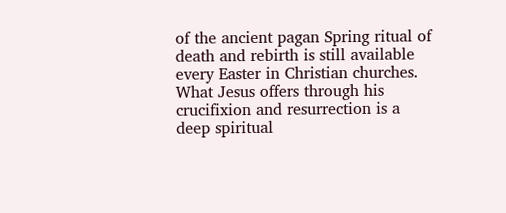of the ancient pagan Spring ritual of death and rebirth is still available every Easter in Christian churches. What Jesus offers through his crucifixion and resurrection is a deep spiritual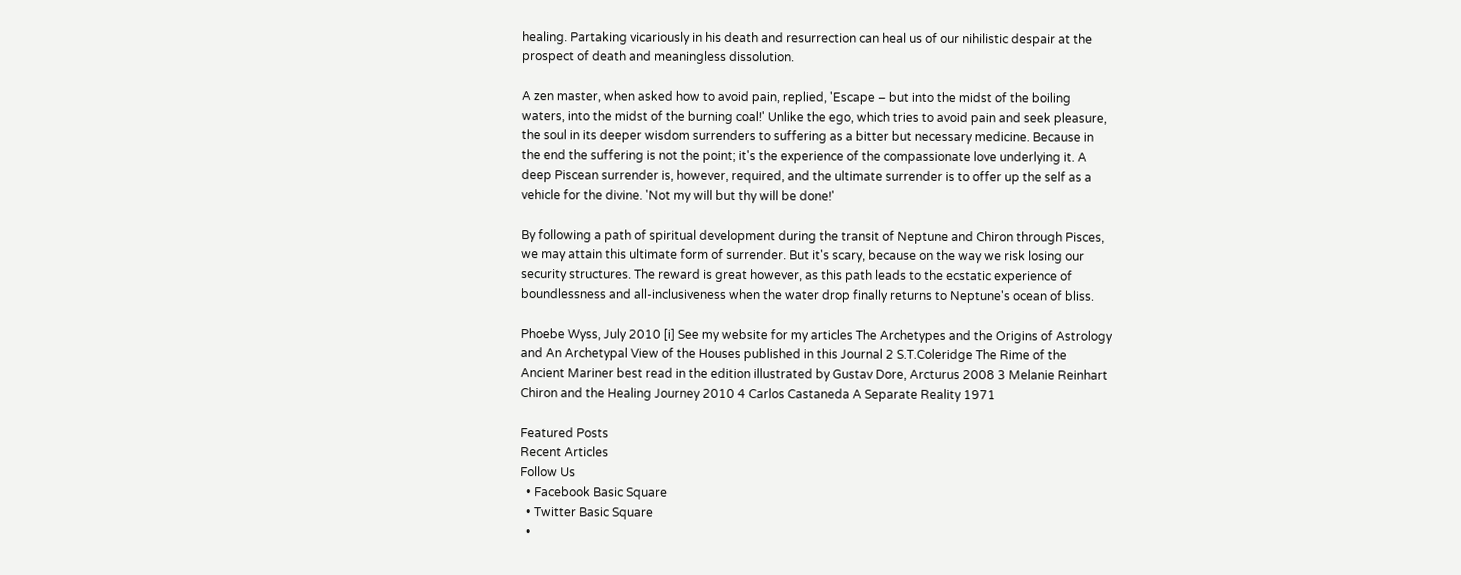healing. Partaking vicariously in his death and resurrection can heal us of our nihilistic despair at the prospect of death and meaningless dissolution.

A zen master, when asked how to avoid pain, replied, 'Escape – but into the midst of the boiling waters, into the midst of the burning coal!' Unlike the ego, which tries to avoid pain and seek pleasure, the soul in its deeper wisdom surrenders to suffering as a bitter but necessary medicine. Because in the end the suffering is not the point; it's the experience of the compassionate love underlying it. A deep Piscean surrender is, however, required, and the ultimate surrender is to offer up the self as a vehicle for the divine. 'Not my will but thy will be done!'

By following a path of spiritual development during the transit of Neptune and Chiron through Pisces, we may attain this ultimate form of surrender. But it's scary, because on the way we risk losing our security structures. The reward is great however, as this path leads to the ecstatic experience of boundlessness and all-inclusiveness when the water drop finally returns to Neptune's ocean of bliss.

Phoebe Wyss, July 2010 [i] See my website for my articles The Archetypes and the Origins of Astrology and An Archetypal View of the Houses published in this Journal 2 S.T.Coleridge The Rime of the Ancient Mariner best read in the edition illustrated by Gustav Dore, Arcturus 2008 3 Melanie Reinhart Chiron and the Healing Journey 2010 4 Carlos Castaneda A Separate Reality 1971

Featured Posts
Recent Articles
Follow Us
  • Facebook Basic Square
  • Twitter Basic Square
  •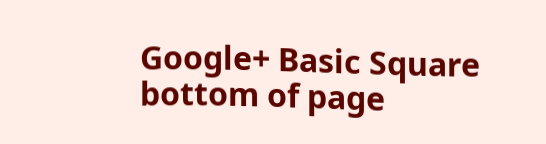Google+ Basic Square
bottom of page